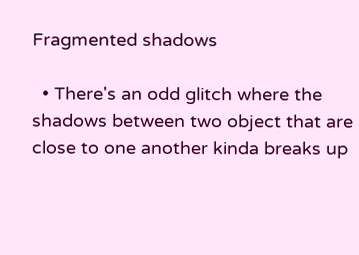Fragmented shadows

  • There's an odd glitch where the shadows between two object that are close to one another kinda breaks up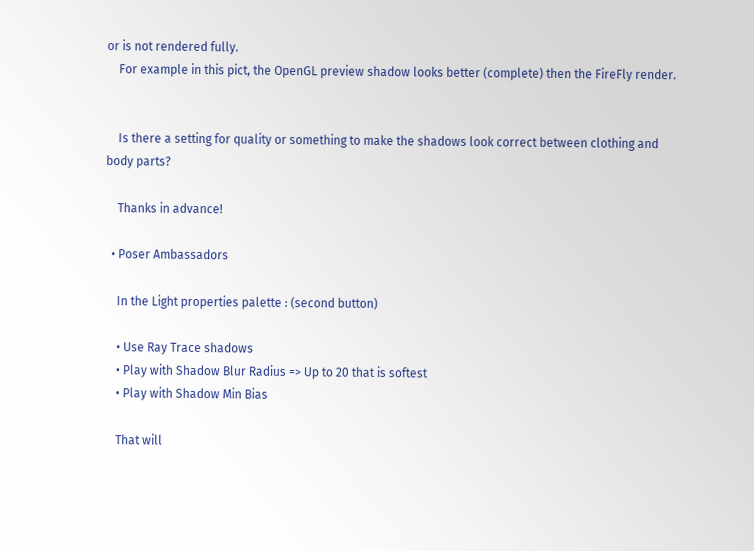or is not rendered fully.
    For example in this pict, the OpenGL preview shadow looks better (complete) then the FireFly render.


    Is there a setting for quality or something to make the shadows look correct between clothing and body parts?

    Thanks in advance!

  • Poser Ambassadors

    In the Light properties palette : (second button)

    • Use Ray Trace shadows
    • Play with Shadow Blur Radius => Up to 20 that is softest
    • Play with Shadow Min Bias

    That will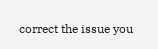correct the issue you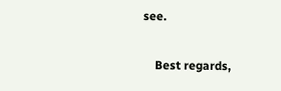see.

    Best regards,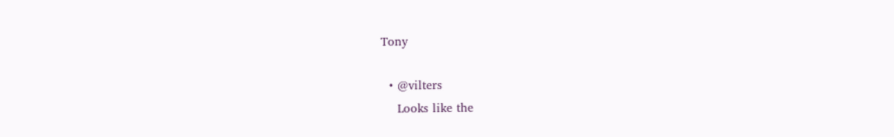Tony

  • @vilters
    Looks like the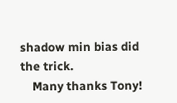shadow min bias did the trick.
    Many thanks Tony!